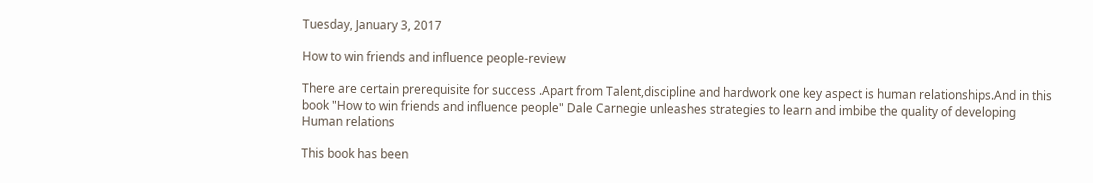Tuesday, January 3, 2017

How to win friends and influence people-review

There are certain prerequisite for success .Apart from Talent,discipline and hardwork one key aspect is human relationships.And in this book "How to win friends and influence people" Dale Carnegie unleashes strategies to learn and imbibe the quality of developing Human relations

This book has been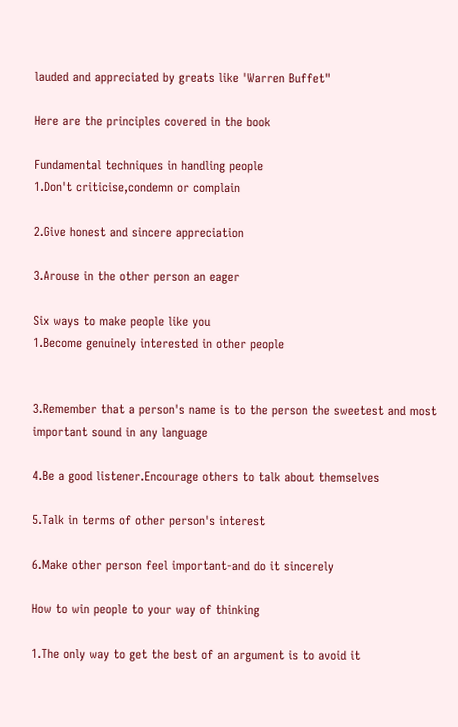lauded and appreciated by greats like 'Warren Buffet"

Here are the principles covered in the book

Fundamental techniques in handling people
1.Don't criticise,condemn or complain

2.Give honest and sincere appreciation

3.Arouse in the other person an eager

Six ways to make people like you
1.Become genuinely interested in other people


3.Remember that a person's name is to the person the sweetest and most important sound in any language

4.Be a good listener.Encourage others to talk about themselves

5.Talk in terms of other person's interest

6.Make other person feel important-and do it sincerely

How to win people to your way of thinking

1.The only way to get the best of an argument is to avoid it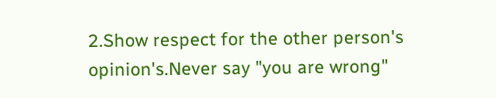2.Show respect for the other person's opinion's.Never say "you are wrong"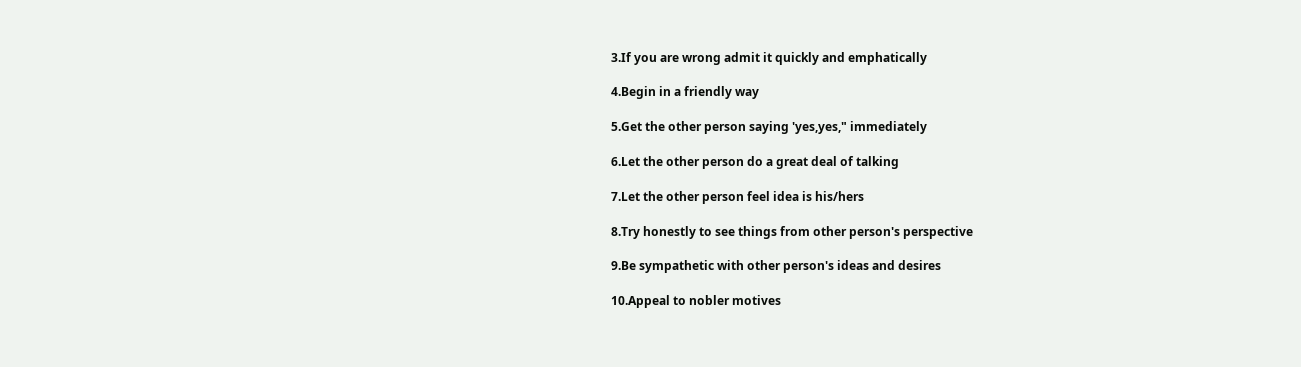3.If you are wrong admit it quickly and emphatically

4.Begin in a friendly way

5.Get the other person saying 'yes,yes," immediately

6.Let the other person do a great deal of talking

7.Let the other person feel idea is his/hers

8.Try honestly to see things from other person's perspective

9.Be sympathetic with other person's ideas and desires

10.Appeal to nobler motives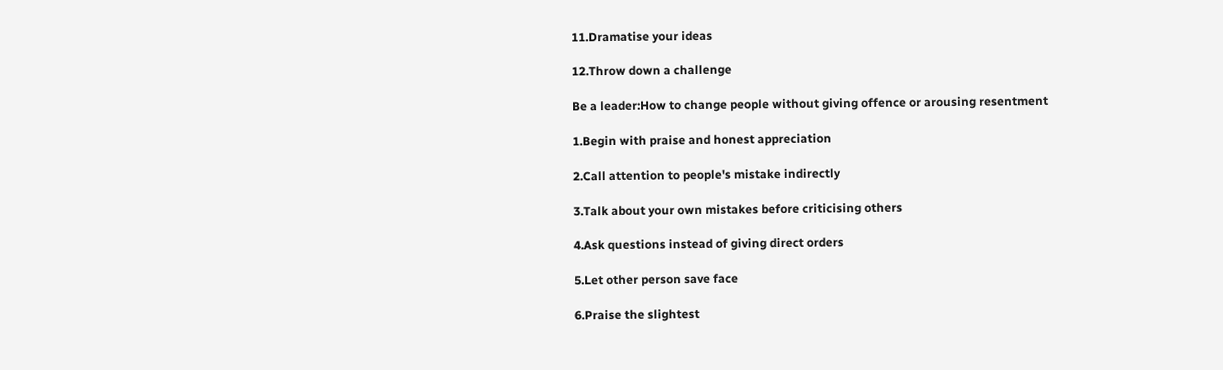11.Dramatise your ideas

12.Throw down a challenge

Be a leader:How to change people without giving offence or arousing resentment

1.Begin with praise and honest appreciation

2.Call attention to people's mistake indirectly

3.Talk about your own mistakes before criticising others

4.Ask questions instead of giving direct orders

5.Let other person save face

6.Praise the slightest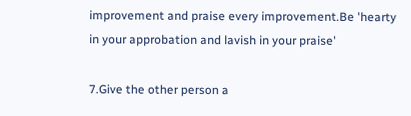improvement and praise every improvement.Be 'hearty in your approbation and lavish in your praise'

7.Give the other person a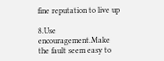fine reputation to live up

8.Use encouragement.Make the fault seem easy to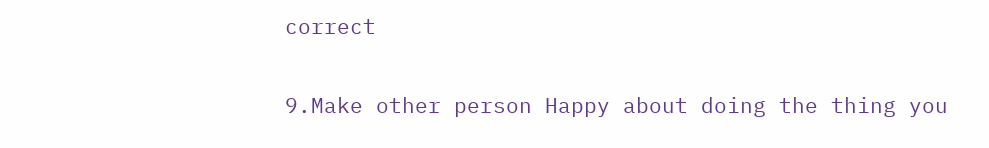correct

9.Make other person Happy about doing the thing you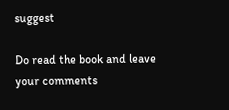suggest

Do read the book and leave your comments